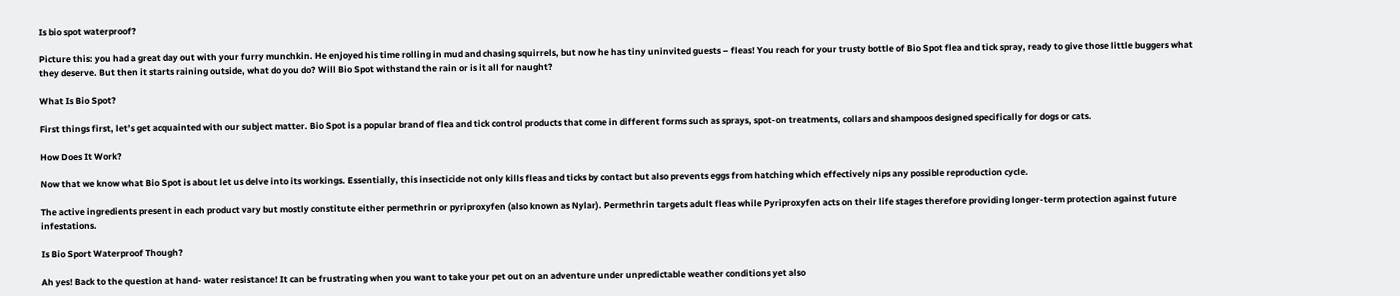Is bio spot waterproof?

Picture this: you had a great day out with your furry munchkin. He enjoyed his time rolling in mud and chasing squirrels, but now he has tiny uninvited guests – fleas! You reach for your trusty bottle of Bio Spot flea and tick spray, ready to give those little buggers what they deserve. But then it starts raining outside, what do you do? Will Bio Spot withstand the rain or is it all for naught?

What Is Bio Spot?

First things first, let’s get acquainted with our subject matter. Bio Spot is a popular brand of flea and tick control products that come in different forms such as sprays, spot-on treatments, collars and shampoos designed specifically for dogs or cats.

How Does It Work?

Now that we know what Bio Spot is about let us delve into its workings. Essentially, this insecticide not only kills fleas and ticks by contact but also prevents eggs from hatching which effectively nips any possible reproduction cycle.

The active ingredients present in each product vary but mostly constitute either permethrin or pyriproxyfen (also known as Nylar). Permethrin targets adult fleas while Pyriproxyfen acts on their life stages therefore providing longer-term protection against future infestations.

Is Bio Sport Waterproof Though?

Ah yes! Back to the question at hand- water resistance! It can be frustrating when you want to take your pet out on an adventure under unpredictable weather conditions yet also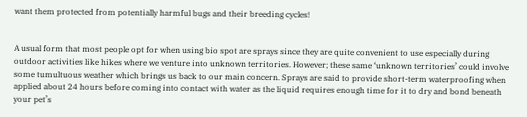want them protected from potentially harmful bugs and their breeding cycles!


A usual form that most people opt for when using bio spot are sprays since they are quite convenient to use especially during outdoor activities like hikes where we venture into unknown territories. However; these same ‘unknown territories’ could involve some tumultuous weather which brings us back to our main concern. Sprays are said to provide short-term waterproofing when applied about 24 hours before coming into contact with water as the liquid requires enough time for it to dry and bond beneath your pet’s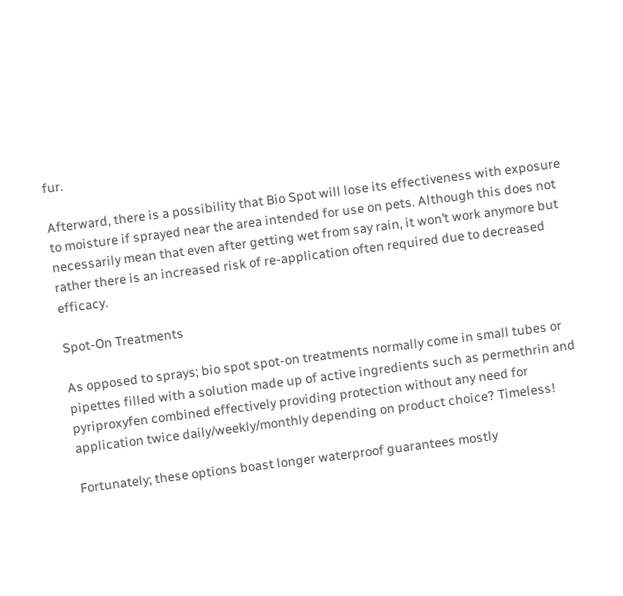fur.

Afterward, there is a possibility that Bio Spot will lose its effectiveness with exposure to moisture if sprayed near the area intended for use on pets. Although this does not necessarily mean that even after getting wet from say rain, it won’t work anymore but rather there is an increased risk of re-application often required due to decreased efficacy.

Spot-On Treatments

As opposed to sprays; bio spot spot-on treatments normally come in small tubes or pipettes filled with a solution made up of active ingredients such as permethrin and pyriproxyfen combined effectively providing protection without any need for application twice daily/weekly/monthly depending on product choice? Timeless!

Fortunately; these options boast longer waterproof guarantees mostly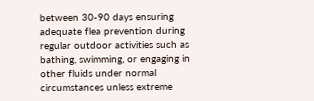between 30-90 days ensuring adequate flea prevention during regular outdoor activities such as bathing, swimming, or engaging in other fluids under normal circumstances unless extreme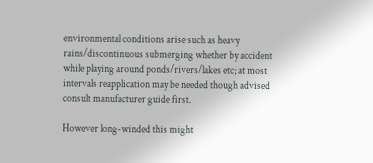environmental conditions arise such as heavy rains/discontinuous submerging whether by accident while playing around ponds/rivers/lakes etc; at most intervals reapplication may be needed though advised consult manufacturer guide first.

However long-winded this might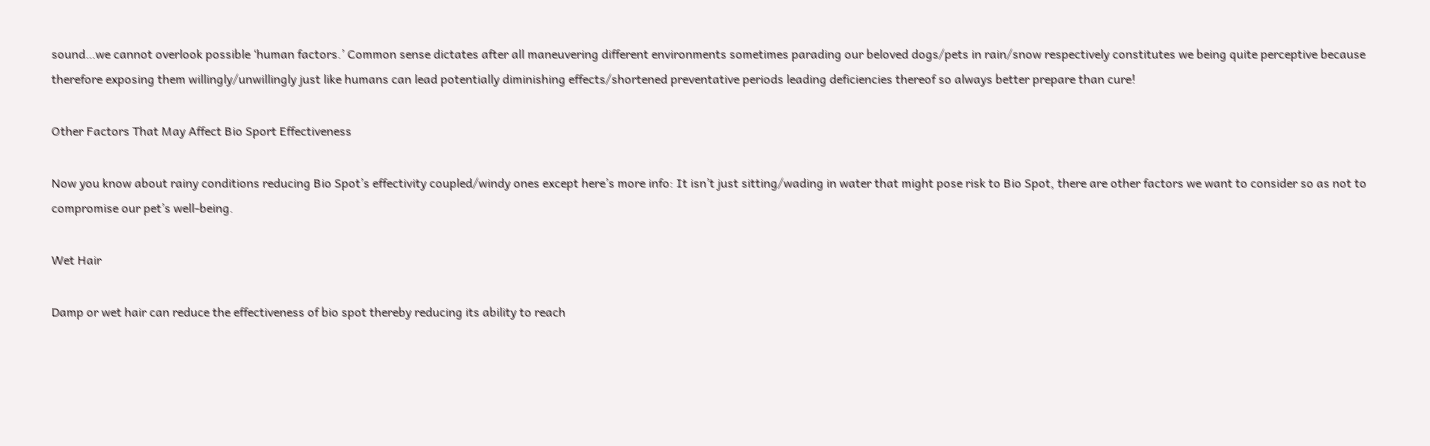sound…we cannot overlook possible ‘human factors.’ Common sense dictates after all maneuvering different environments sometimes parading our beloved dogs/pets in rain/snow respectively constitutes we being quite perceptive because therefore exposing them willingly/unwillingly just like humans can lead potentially diminishing effects/shortened preventative periods leading deficiencies thereof so always better prepare than cure!

Other Factors That May Affect Bio Sport Effectiveness

Now you know about rainy conditions reducing Bio Spot’s effectivity coupled/windy ones except here’s more info: It isn’t just sitting/wading in water that might pose risk to Bio Spot, there are other factors we want to consider so as not to compromise our pet’s well-being.

Wet Hair

Damp or wet hair can reduce the effectiveness of bio spot thereby reducing its ability to reach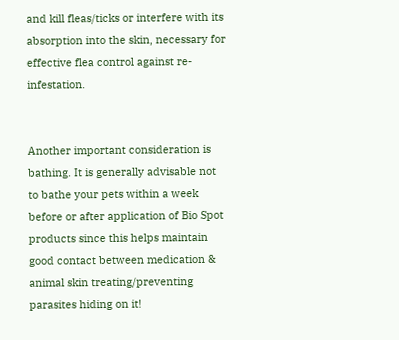and kill fleas/ticks or interfere with its absorption into the skin, necessary for effective flea control against re-infestation.


Another important consideration is bathing. It is generally advisable not to bathe your pets within a week before or after application of Bio Spot products since this helps maintain good contact between medication & animal skin treating/preventing parasites hiding on it!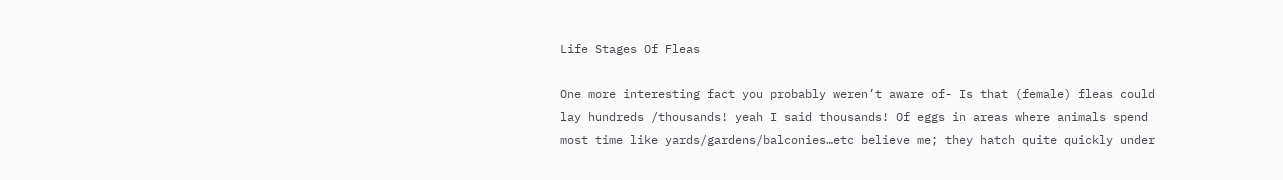Life Stages Of Fleas

One more interesting fact you probably weren’t aware of- Is that (female) fleas could lay hundreds /thousands! yeah I said thousands! Of eggs in areas where animals spend most time like yards/gardens/balconies…etc believe me; they hatch quite quickly under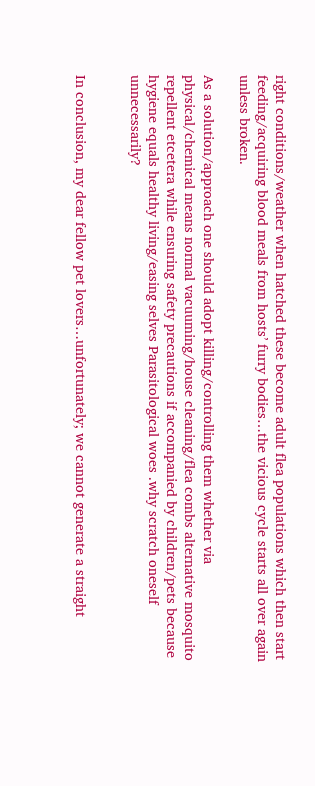right conditions/weather when hatched these become adult flea populations which then start feeding/acquiring blood meals from hosts’ furry bodies…the vicious cycle starts all over again unless broken.

As a solution/approach one should adopt killing/controlling them whether via physical/chemical means normal vacuuming/house cleaning/flea combs alternative mosquito repellent etcetera while ensuring safety precautions if accompanied by children/pets because hygiene equals healthy living/easing selves Parasitological woes .why scratch oneself unnecessarily?


In conclusion, my dear fellow pet lovers…unfortunately; we cannot generate a straight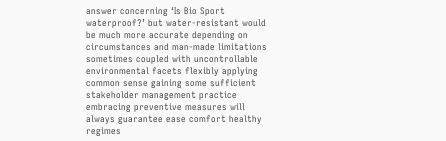answer concerning ‘Is Bio Sport waterproof?’ but water-resistant would be much more accurate depending on circumstances and man-made limitations sometimes coupled with uncontrollable environmental facets flexibly applying common sense gaining some sufficient stakeholder management practice embracing preventive measures will always guarantee ease comfort healthy regimes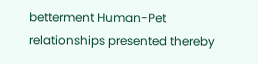betterment Human-Pet relationships presented thereby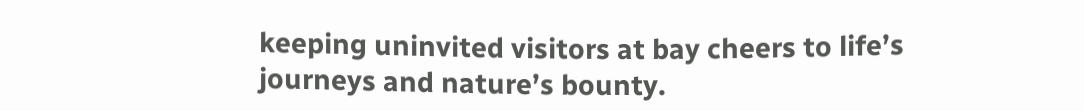keeping uninvited visitors at bay cheers to life’s journeys and nature’s bounty.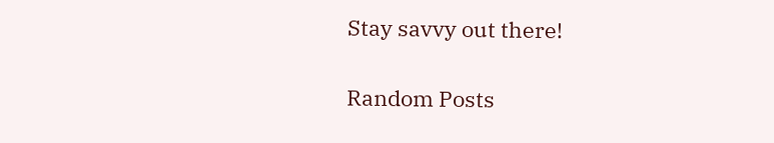Stay savvy out there!

Random Posts